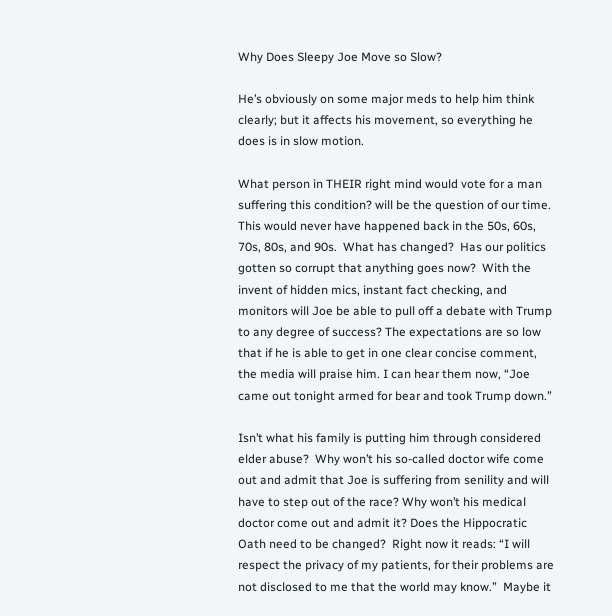Why Does Sleepy Joe Move so Slow?

He’s obviously on some major meds to help him think clearly; but it affects his movement, so everything he does is in slow motion.

What person in THEIR right mind would vote for a man suffering this condition? will be the question of our time.  This would never have happened back in the 50s, 60s, 70s, 80s, and 90s.  What has changed?  Has our politics gotten so corrupt that anything goes now?  With the invent of hidden mics, instant fact checking, and monitors will Joe be able to pull off a debate with Trump to any degree of success? The expectations are so low that if he is able to get in one clear concise comment, the media will praise him. I can hear them now, “Joe came out tonight armed for bear and took Trump down.”

Isn’t what his family is putting him through considered elder abuse?  Why won’t his so-called doctor wife come out and admit that Joe is suffering from senility and will have to step out of the race? Why won’t his medical doctor come out and admit it? Does the Hippocratic Oath need to be changed?  Right now it reads: “I will respect the privacy of my patients, for their problems are not disclosed to me that the world may know.”  Maybe it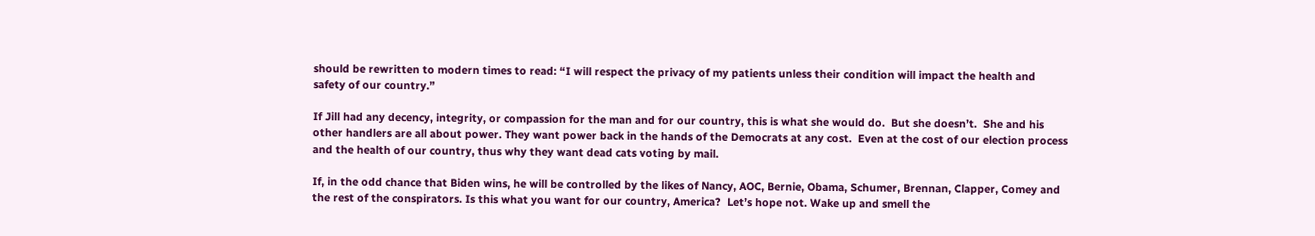should be rewritten to modern times to read: “I will respect the privacy of my patients unless their condition will impact the health and safety of our country.”

If Jill had any decency, integrity, or compassion for the man and for our country, this is what she would do.  But she doesn’t.  She and his other handlers are all about power. They want power back in the hands of the Democrats at any cost.  Even at the cost of our election process and the health of our country, thus why they want dead cats voting by mail.

If, in the odd chance that Biden wins, he will be controlled by the likes of Nancy, AOC, Bernie, Obama, Schumer, Brennan, Clapper, Comey and the rest of the conspirators. Is this what you want for our country, America?  Let’s hope not. Wake up and smell the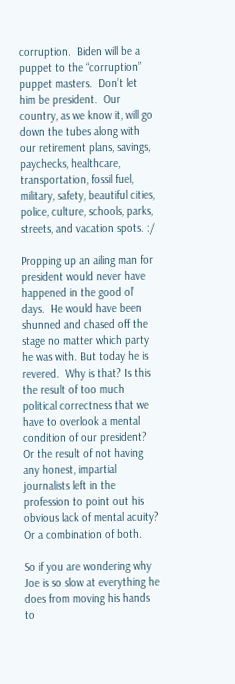corruption.  Biden will be a puppet to the “corruption” puppet masters.  Don’t let him be president.  Our country, as we know it, will go down the tubes along with our retirement plans, savings, paychecks, healthcare, transportation, fossil fuel, military, safety, beautiful cities, police, culture, schools, parks, streets, and vacation spots. :/

Propping up an ailing man for president would never have happened in the good ol’ days.  He would have been shunned and chased off the stage no matter which party he was with. But today he is revered.  Why is that? Is this the result of too much political correctness that we have to overlook a mental condition of our president?  Or the result of not having any honest, impartial journalists left in the profession to point out his obvious lack of mental acuity? Or a combination of both.

So if you are wondering why Joe is so slow at everything he does from moving his hands to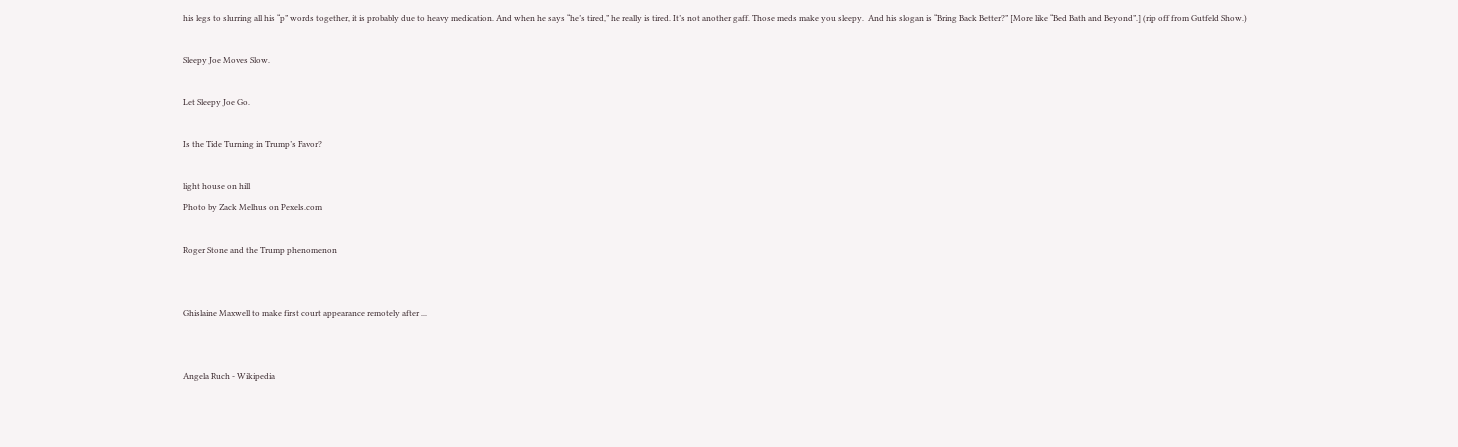his legs to slurring all his “p” words together, it is probably due to heavy medication. And when he says “he’s tired,” he really is tired. It’s not another gaff. Those meds make you sleepy.  And his slogan is “Bring Back Better?” [More like “Bed Bath and Beyond”.] (rip off from Gutfeld Show.)

Sleepy Joe Moves Slow.

Let Sleepy Joe Go.

Is the Tide Turning in Trump’s Favor?

light house on hill
Photo by Zack Melhus on Pexels.com

Roger Stone and the Trump phenomenon


Ghislaine Maxwell to make first court appearance remotely after ...


Angela Ruch - Wikipedia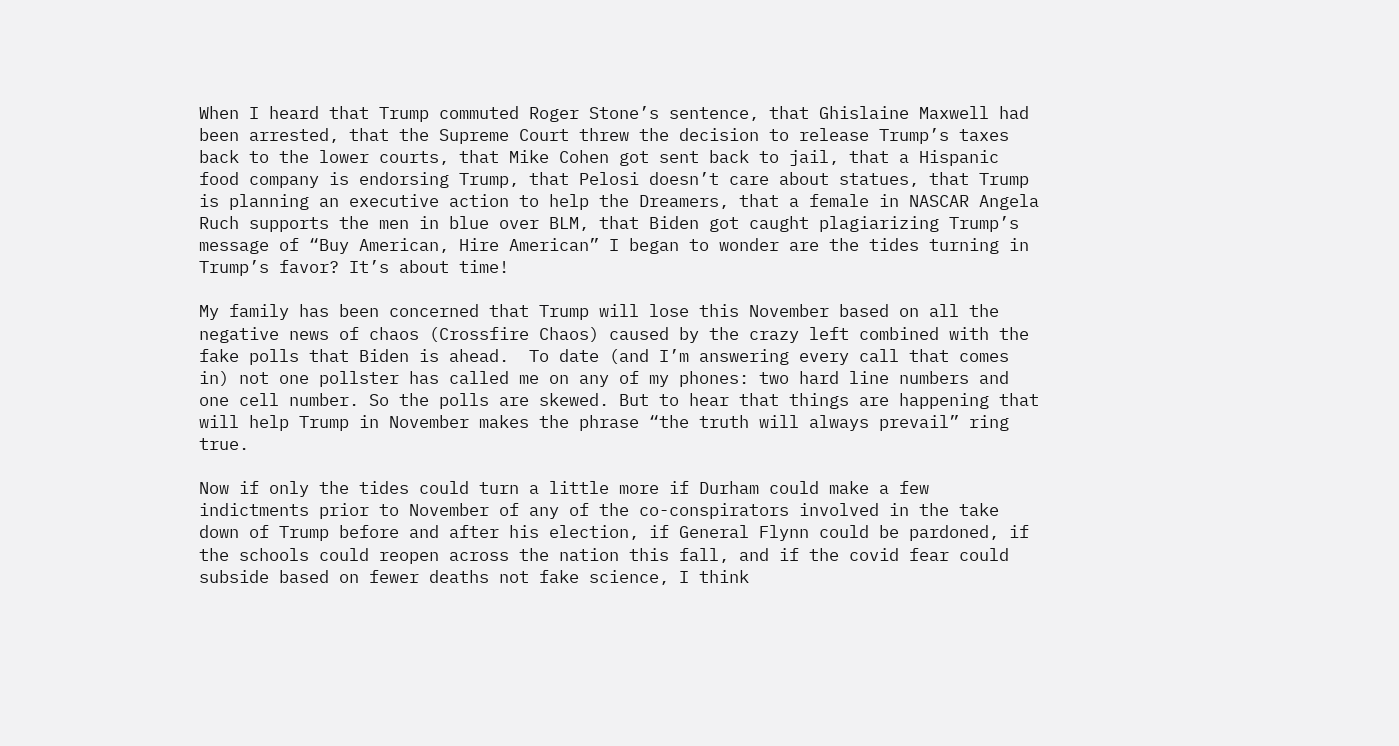When I heard that Trump commuted Roger Stone’s sentence, that Ghislaine Maxwell had been arrested, that the Supreme Court threw the decision to release Trump’s taxes back to the lower courts, that Mike Cohen got sent back to jail, that a Hispanic food company is endorsing Trump, that Pelosi doesn’t care about statues, that Trump is planning an executive action to help the Dreamers, that a female in NASCAR Angela Ruch supports the men in blue over BLM, that Biden got caught plagiarizing Trump’s message of “Buy American, Hire American” I began to wonder are the tides turning in Trump’s favor? It’s about time!

My family has been concerned that Trump will lose this November based on all the negative news of chaos (Crossfire Chaos) caused by the crazy left combined with the fake polls that Biden is ahead.  To date (and I’m answering every call that comes in) not one pollster has called me on any of my phones: two hard line numbers and one cell number. So the polls are skewed. But to hear that things are happening that will help Trump in November makes the phrase “the truth will always prevail” ring true.

Now if only the tides could turn a little more if Durham could make a few indictments prior to November of any of the co-conspirators involved in the take down of Trump before and after his election, if General Flynn could be pardoned, if the schools could reopen across the nation this fall, and if the covid fear could subside based on fewer deaths not fake science, I think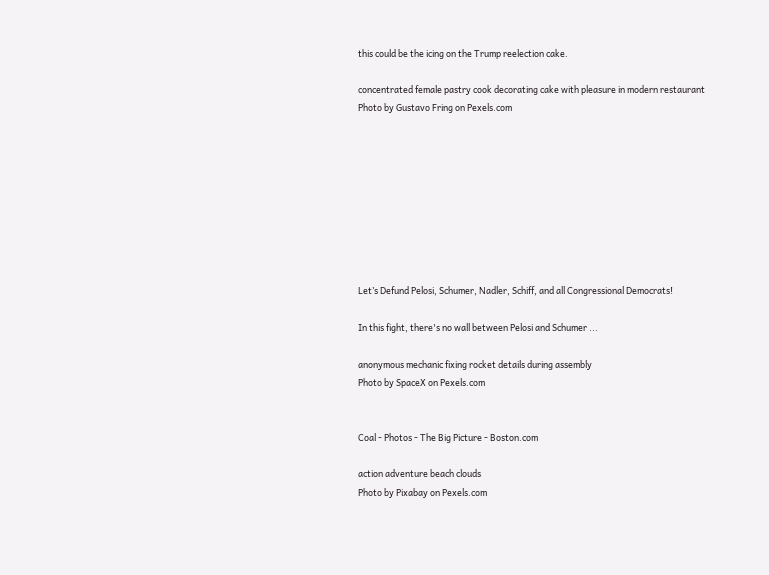this could be the icing on the Trump reelection cake.

concentrated female pastry cook decorating cake with pleasure in modern restaurant
Photo by Gustavo Fring on Pexels.com









Let’s Defund Pelosi, Schumer, Nadler, Schiff, and all Congressional Democrats!

In this fight, there's no wall between Pelosi and Schumer ...

anonymous mechanic fixing rocket details during assembly
Photo by SpaceX on Pexels.com


Coal - Photos - The Big Picture - Boston.com

action adventure beach clouds
Photo by Pixabay on Pexels.com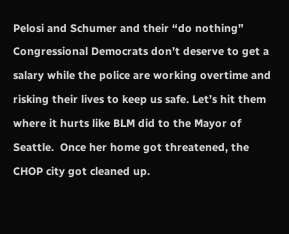Pelosi and Schumer and their “do nothing” Congressional Democrats don’t deserve to get a salary while the police are working overtime and risking their lives to keep us safe. Let’s hit them where it hurts like BLM did to the Mayor of Seattle.  Once her home got threatened, the CHOP city got cleaned up.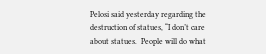Pelosi said yesterday regarding the destruction of statues, “I don’t care about statues.  People will do what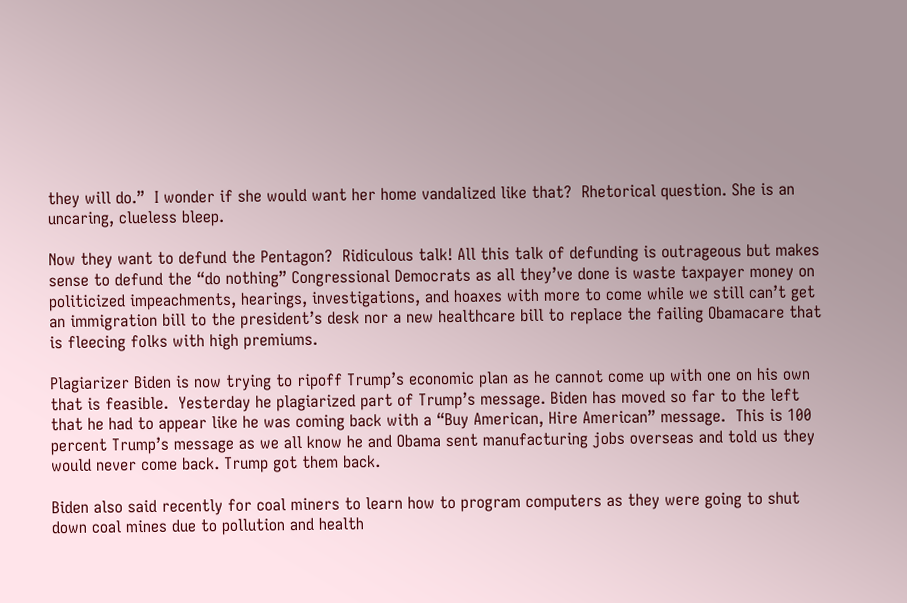they will do.”  I wonder if she would want her home vandalized like that?  Rhetorical question. She is an uncaring, clueless bleep.

Now they want to defund the Pentagon?  Ridiculous talk! All this talk of defunding is outrageous but makes sense to defund the “do nothing” Congressional Democrats as all they’ve done is waste taxpayer money on politicized impeachments, hearings, investigations, and hoaxes with more to come while we still can’t get an immigration bill to the president’s desk nor a new healthcare bill to replace the failing Obamacare that is fleecing folks with high premiums.

Plagiarizer Biden is now trying to ripoff Trump’s economic plan as he cannot come up with one on his own that is feasible.  Yesterday he plagiarized part of Trump’s message. Biden has moved so far to the left that he had to appear like he was coming back with a “Buy American, Hire American” message.  This is 100 percent Trump’s message as we all know he and Obama sent manufacturing jobs overseas and told us they would never come back. Trump got them back.

Biden also said recently for coal miners to learn how to program computers as they were going to shut down coal mines due to pollution and health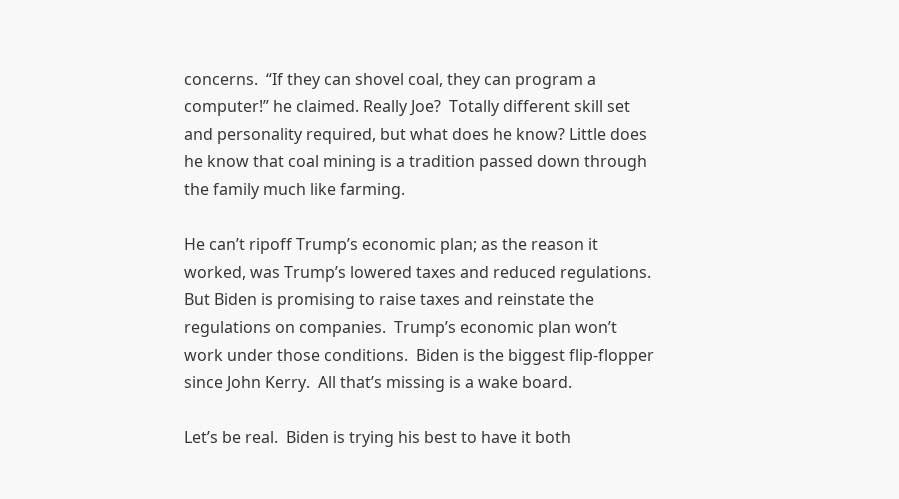concerns.  “If they can shovel coal, they can program a computer!” he claimed. Really Joe?  Totally different skill set and personality required, but what does he know? Little does he know that coal mining is a tradition passed down through the family much like farming.

He can’t ripoff Trump’s economic plan; as the reason it worked, was Trump’s lowered taxes and reduced regulations. But Biden is promising to raise taxes and reinstate the regulations on companies.  Trump’s economic plan won’t work under those conditions.  Biden is the biggest flip-flopper since John Kerry.  All that’s missing is a wake board.

Let’s be real.  Biden is trying his best to have it both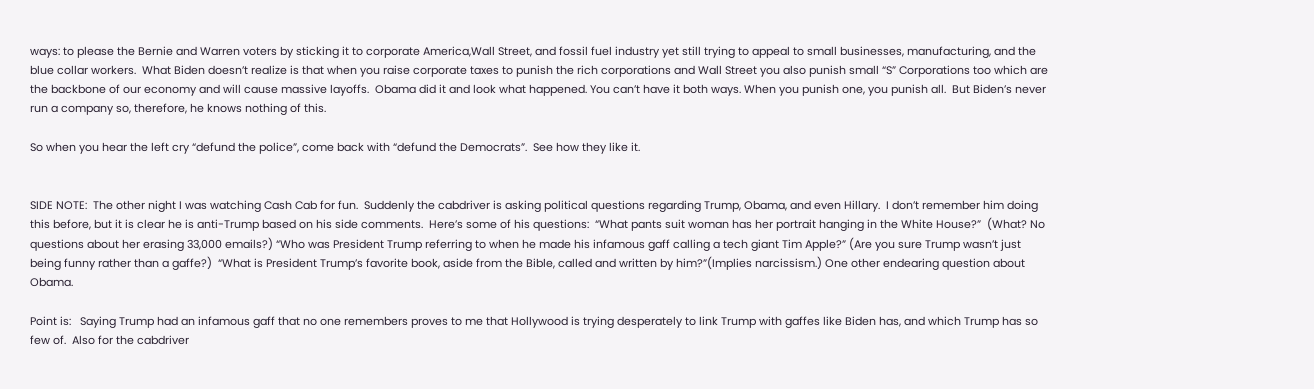ways: to please the Bernie and Warren voters by sticking it to corporate America,Wall Street, and fossil fuel industry yet still trying to appeal to small businesses, manufacturing, and the blue collar workers.  What Biden doesn’t realize is that when you raise corporate taxes to punish the rich corporations and Wall Street you also punish small “S” Corporations too which are the backbone of our economy and will cause massive layoffs.  Obama did it and look what happened. You can’t have it both ways. When you punish one, you punish all.  But Biden’s never run a company so, therefore, he knows nothing of this.

So when you hear the left cry “defund the police”, come back with “defund the Democrats”.  See how they like it.


SIDE NOTE:  The other night I was watching Cash Cab for fun.  Suddenly the cabdriver is asking political questions regarding Trump, Obama, and even Hillary.  I don’t remember him doing this before, but it is clear he is anti-Trump based on his side comments.  Here’s some of his questions:  “What pants suit woman has her portrait hanging in the White House?”  (What? No questions about her erasing 33,000 emails?) “Who was President Trump referring to when he made his infamous gaff calling a tech giant Tim Apple?” (Are you sure Trump wasn’t just being funny rather than a gaffe?)  “What is President Trump’s favorite book, aside from the Bible, called and written by him?”(Implies narcissism.) One other endearing question about Obama.

Point is:   Saying Trump had an infamous gaff that no one remembers proves to me that Hollywood is trying desperately to link Trump with gaffes like Biden has, and which Trump has so few of.  Also for the cabdriver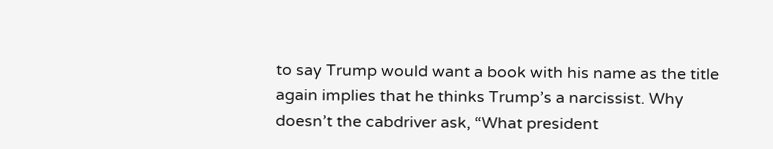to say Trump would want a book with his name as the title again implies that he thinks Trump’s a narcissist. Why doesn’t the cabdriver ask, “What president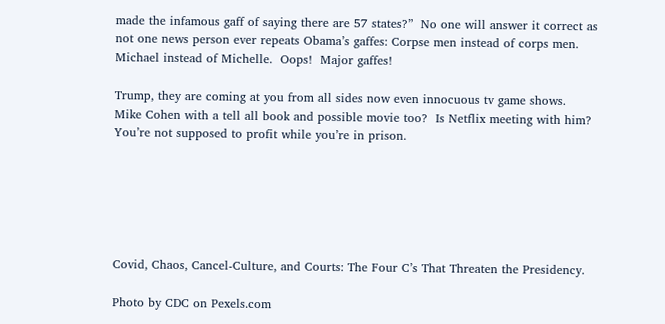made the infamous gaff of saying there are 57 states?”  No one will answer it correct as not one news person ever repeats Obama’s gaffes: Corpse men instead of corps men. Michael instead of Michelle.  Oops!  Major gaffes!

Trump, they are coming at you from all sides now even innocuous tv game shows.  Mike Cohen with a tell all book and possible movie too?  Is Netflix meeting with him? You’re not supposed to profit while you’re in prison.






Covid, Chaos, Cancel-Culture, and Courts: The Four C’s That Threaten the Presidency.

Photo by CDC on Pexels.com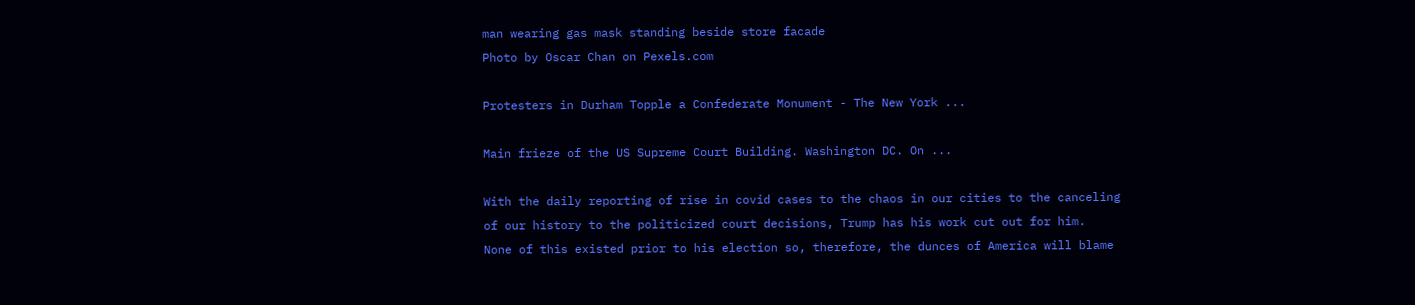man wearing gas mask standing beside store facade
Photo by Oscar Chan on Pexels.com

Protesters in Durham Topple a Confederate Monument - The New York ...

Main frieze of the US Supreme Court Building. Washington DC. On ...

With the daily reporting of rise in covid cases to the chaos in our cities to the canceling of our history to the politicized court decisions, Trump has his work cut out for him.  None of this existed prior to his election so, therefore, the dunces of America will blame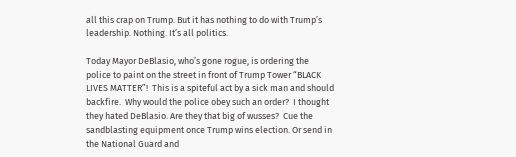all this crap on Trump. But it has nothing to do with Trump’s leadership. Nothing. It’s all politics.

Today Mayor DeBlasio, who’s gone rogue, is ordering the police to paint on the street in front of Trump Tower “BLACK LIVES MATTER”!  This is a spiteful act by a sick man and should backfire.  Why would the police obey such an order?  I thought they hated DeBlasio. Are they that big of wusses?  Cue the sandblasting equipment once Trump wins election. Or send in the National Guard and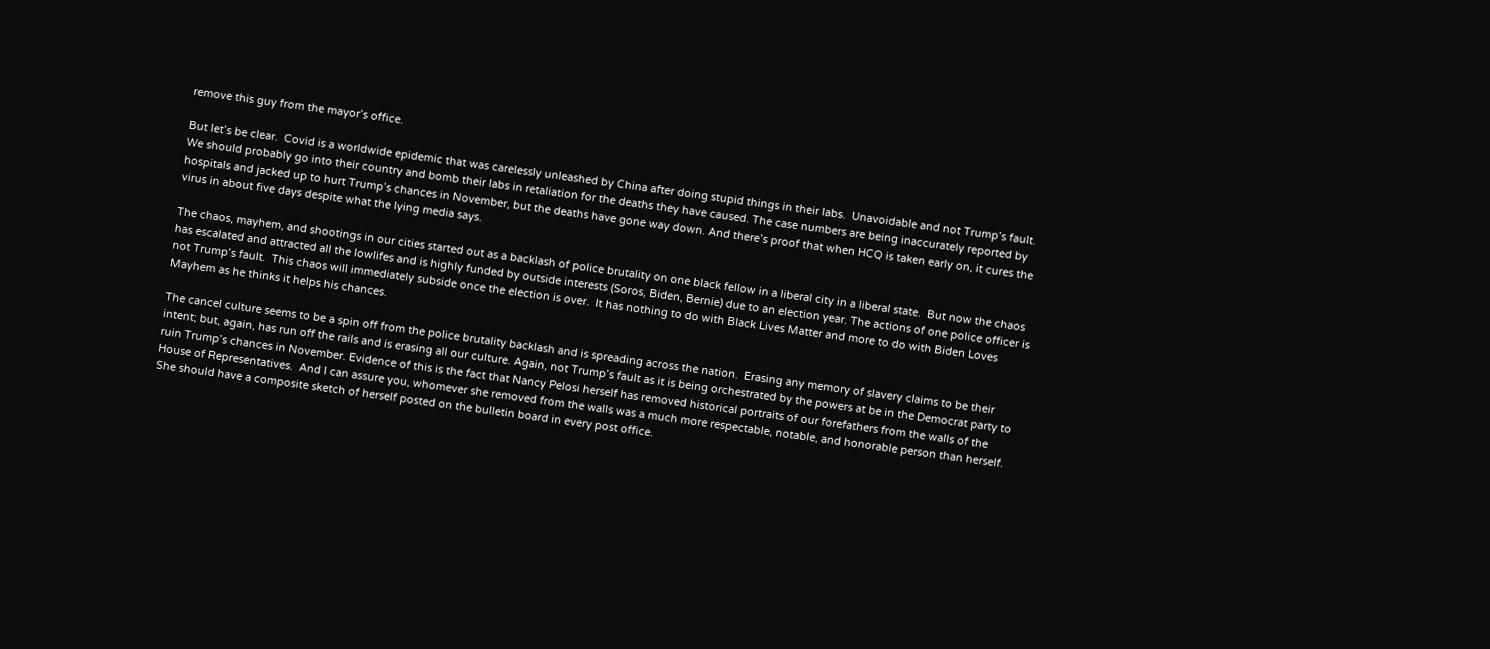remove this guy from the mayor’s office.

But let’s be clear.  Covid is a worldwide epidemic that was carelessly unleashed by China after doing stupid things in their labs.  Unavoidable and not Trump’s fault. We should probably go into their country and bomb their labs in retaliation for the deaths they have caused. The case numbers are being inaccurately reported by hospitals and jacked up to hurt Trump’s chances in November, but the deaths have gone way down. And there’s proof that when HCQ is taken early on, it cures the virus in about five days despite what the lying media says.

The chaos, mayhem, and shootings in our cities started out as a backlash of police brutality on one black fellow in a liberal city in a liberal state.  But now the chaos has escalated and attracted all the lowlifes and is highly funded by outside interests (Soros, Biden, Bernie) due to an election year. The actions of one police officer is not Trump’s fault.  This chaos will immediately subside once the election is over.  It has nothing to do with Black Lives Matter and more to do with Biden Loves Mayhem as he thinks it helps his chances.

The cancel culture seems to be a spin off from the police brutality backlash and is spreading across the nation.  Erasing any memory of slavery claims to be their intent; but, again, has run off the rails and is erasing all our culture. Again, not Trump’s fault as it is being orchestrated by the powers at be in the Democrat party to ruin Trump’s chances in November. Evidence of this is the fact that Nancy Pelosi herself has removed historical portraits of our forefathers from the walls of the House of Representatives.  And I can assure you, whomever she removed from the walls was a much more respectable, notable, and honorable person than herself. She should have a composite sketch of herself posted on the bulletin board in every post office.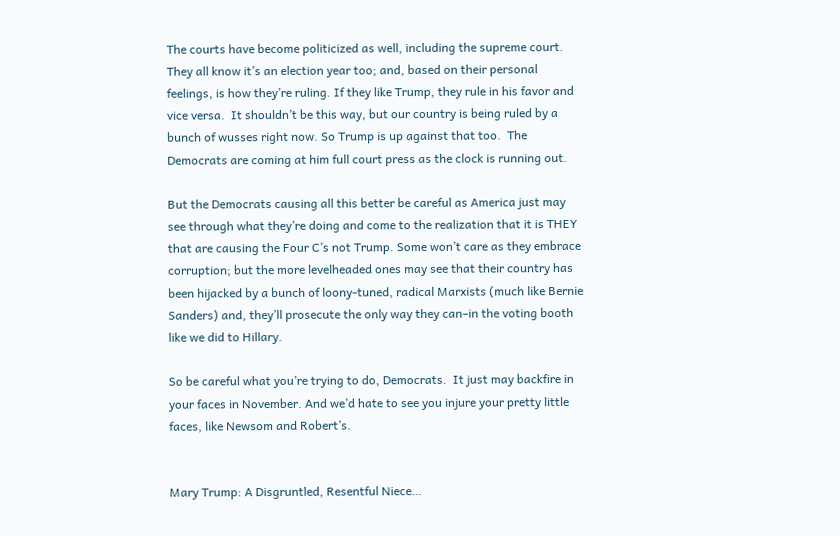The courts have become politicized as well, including the supreme court.  They all know it’s an election year too; and, based on their personal feelings, is how they’re ruling. If they like Trump, they rule in his favor and vice versa.  It shouldn’t be this way, but our country is being ruled by a bunch of wusses right now. So Trump is up against that too.  The Democrats are coming at him full court press as the clock is running out.

But the Democrats causing all this better be careful as America just may see through what they’re doing and come to the realization that it is THEY that are causing the Four C’s not Trump. Some won’t care as they embrace corruption; but the more levelheaded ones may see that their country has been hijacked by a bunch of loony-tuned, radical Marxists (much like Bernie Sanders) and, they’ll prosecute the only way they can–in the voting booth like we did to Hillary.

So be careful what you’re trying to do, Democrats.  It just may backfire in your faces in November. And we’d hate to see you injure your pretty little faces, like Newsom and Robert’s.


Mary Trump: A Disgruntled, Resentful Niece…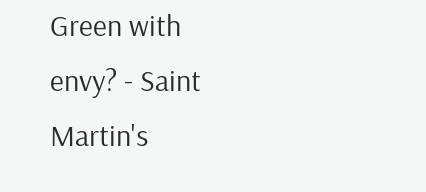Green with envy? - Saint Martin's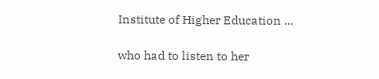Institute of Higher Education ...

who had to listen to her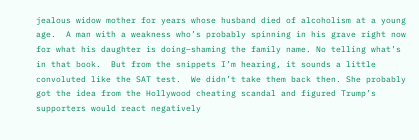jealous widow mother for years whose husband died of alcoholism at a young age.  A man with a weakness who’s probably spinning in his grave right now for what his daughter is doing–shaming the family name. No telling what’s in that book.  But from the snippets I’m hearing, it sounds a little convoluted like the SAT test.  We didn’t take them back then. She probably got the idea from the Hollywood cheating scandal and figured Trump’s supporters would react negatively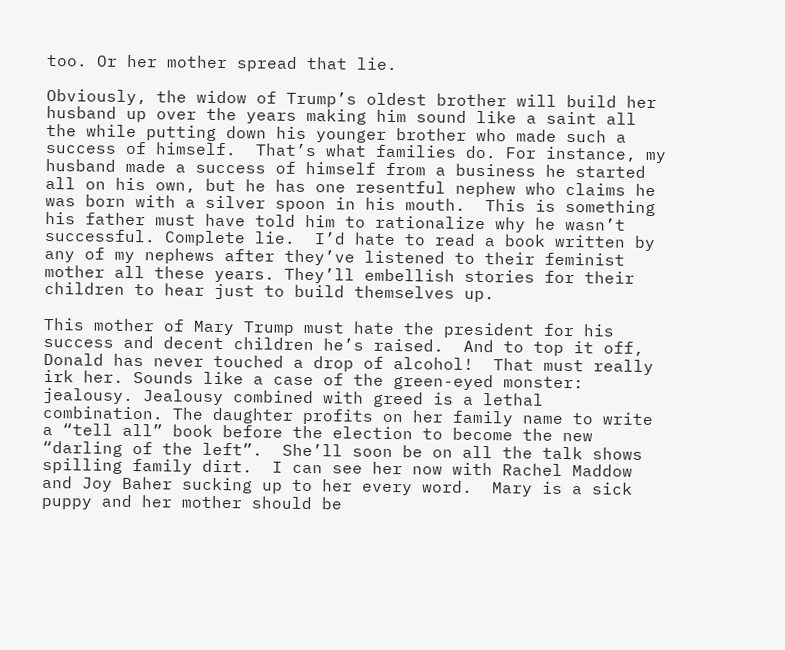too. Or her mother spread that lie.

Obviously, the widow of Trump’s oldest brother will build her husband up over the years making him sound like a saint all the while putting down his younger brother who made such a success of himself.  That’s what families do. For instance, my husband made a success of himself from a business he started all on his own, but he has one resentful nephew who claims he was born with a silver spoon in his mouth.  This is something his father must have told him to rationalize why he wasn’t successful. Complete lie.  I’d hate to read a book written by any of my nephews after they’ve listened to their feminist mother all these years. They’ll embellish stories for their children to hear just to build themselves up.

This mother of Mary Trump must hate the president for his success and decent children he’s raised.  And to top it off, Donald has never touched a drop of alcohol!  That must really irk her. Sounds like a case of the green-eyed monster: jealousy. Jealousy combined with greed is a lethal combination. The daughter profits on her family name to write a “tell all” book before the election to become the new “darling of the left”.  She’ll soon be on all the talk shows spilling family dirt.  I can see her now with Rachel Maddow and Joy Baher sucking up to her every word.  Mary is a sick puppy and her mother should be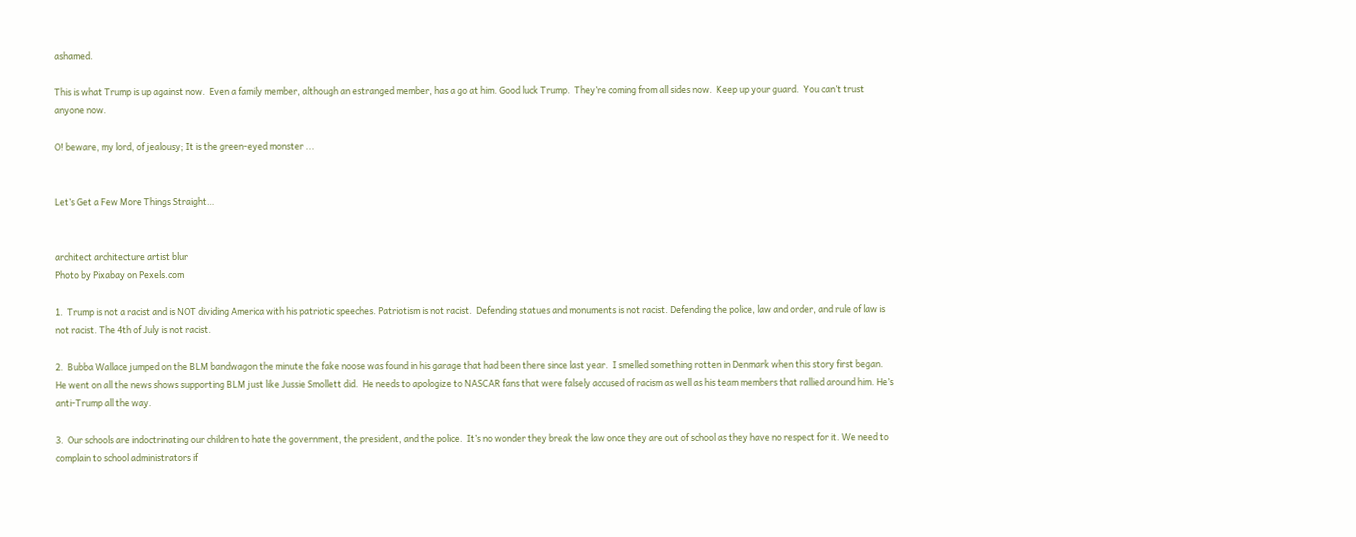ashamed.

This is what Trump is up against now.  Even a family member, although an estranged member, has a go at him. Good luck Trump.  They’re coming from all sides now.  Keep up your guard.  You can’t trust anyone now.

O! beware, my lord, of jealousy; It is the green-eyed monster ...


Let’s Get a Few More Things Straight…


architect architecture artist blur
Photo by Pixabay on Pexels.com

1.  Trump is not a racist and is NOT dividing America with his patriotic speeches. Patriotism is not racist.  Defending statues and monuments is not racist. Defending the police, law and order, and rule of law is not racist. The 4th of July is not racist.

2.  Bubba Wallace jumped on the BLM bandwagon the minute the fake noose was found in his garage that had been there since last year.  I smelled something rotten in Denmark when this story first began. He went on all the news shows supporting BLM just like Jussie Smollett did.  He needs to apologize to NASCAR fans that were falsely accused of racism as well as his team members that rallied around him. He’s anti-Trump all the way.

3.  Our schools are indoctrinating our children to hate the government, the president, and the police.  It’s no wonder they break the law once they are out of school as they have no respect for it. We need to complain to school administrators if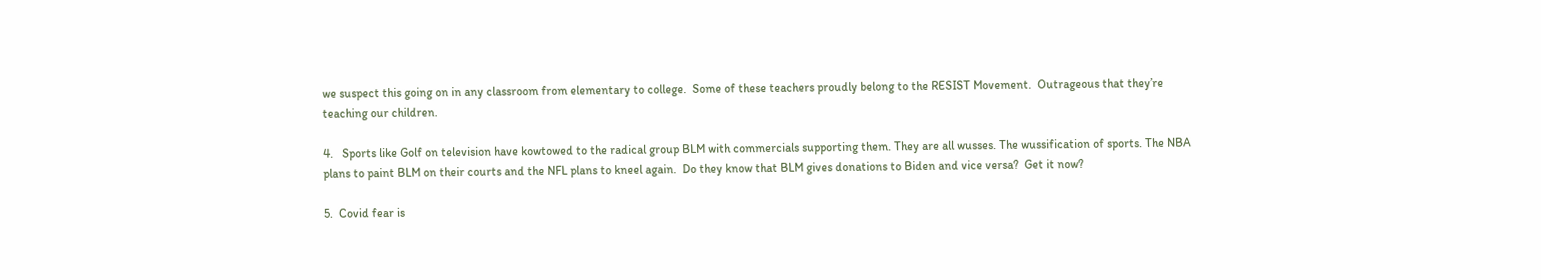we suspect this going on in any classroom from elementary to college.  Some of these teachers proudly belong to the RESIST Movement.  Outrageous that they’re teaching our children.

4.   Sports like Golf on television have kowtowed to the radical group BLM with commercials supporting them. They are all wusses. The wussification of sports. The NBA plans to paint BLM on their courts and the NFL plans to kneel again.  Do they know that BLM gives donations to Biden and vice versa?  Get it now?

5.  Covid fear is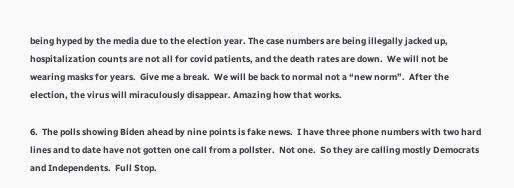being hyped by the media due to the election year. The case numbers are being illegally jacked up, hospitalization counts are not all for covid patients, and the death rates are down.  We will not be wearing masks for years.  Give me a break.  We will be back to normal not a “new norm”.  After the election, the virus will miraculously disappear. Amazing how that works.

6.  The polls showing Biden ahead by nine points is fake news.  I have three phone numbers with two hard lines and to date have not gotten one call from a pollster.  Not one.  So they are calling mostly Democrats and Independents.  Full Stop.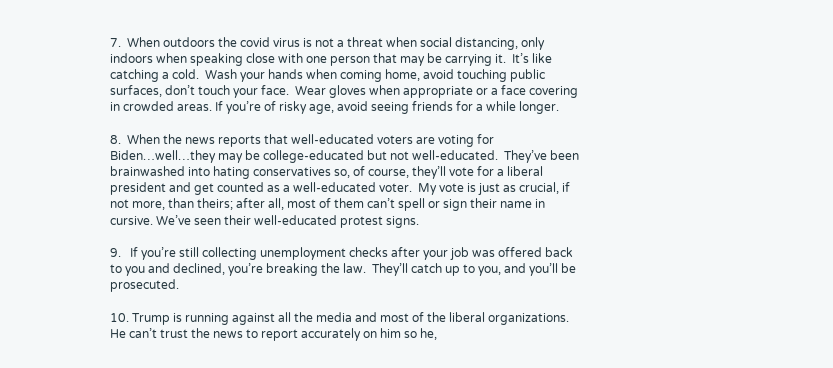7.  When outdoors the covid virus is not a threat when social distancing, only indoors when speaking close with one person that may be carrying it.  It’s like catching a cold.  Wash your hands when coming home, avoid touching public surfaces, don’t touch your face.  Wear gloves when appropriate or a face covering in crowded areas. If you’re of risky age, avoid seeing friends for a while longer.

8.  When the news reports that well-educated voters are voting for Biden…well…they may be college-educated but not well-educated.  They’ve been brainwashed into hating conservatives so, of course, they’ll vote for a liberal president and get counted as a well-educated voter.  My vote is just as crucial, if not more, than theirs; after all, most of them can’t spell or sign their name in cursive. We’ve seen their well-educated protest signs.

9.   If you’re still collecting unemployment checks after your job was offered back to you and declined, you’re breaking the law.  They’ll catch up to you, and you’ll be prosecuted.

10. Trump is running against all the media and most of the liberal organizations.  He can’t trust the news to report accurately on him so he,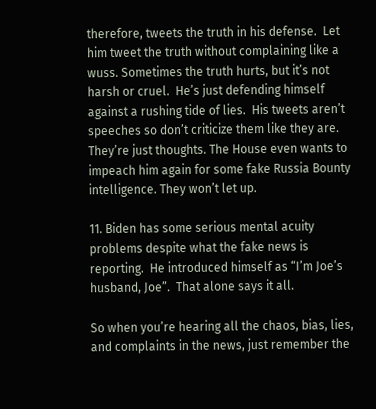therefore, tweets the truth in his defense.  Let him tweet the truth without complaining like a wuss. Sometimes the truth hurts, but it’s not harsh or cruel.  He’s just defending himself against a rushing tide of lies.  His tweets aren’t speeches so don’t criticize them like they are. They’re just thoughts. The House even wants to impeach him again for some fake Russia Bounty intelligence. They won’t let up.

11. Biden has some serious mental acuity problems despite what the fake news is reporting.  He introduced himself as “I’m Joe’s husband, Joe”.  That alone says it all.

So when you’re hearing all the chaos, bias, lies, and complaints in the news, just remember the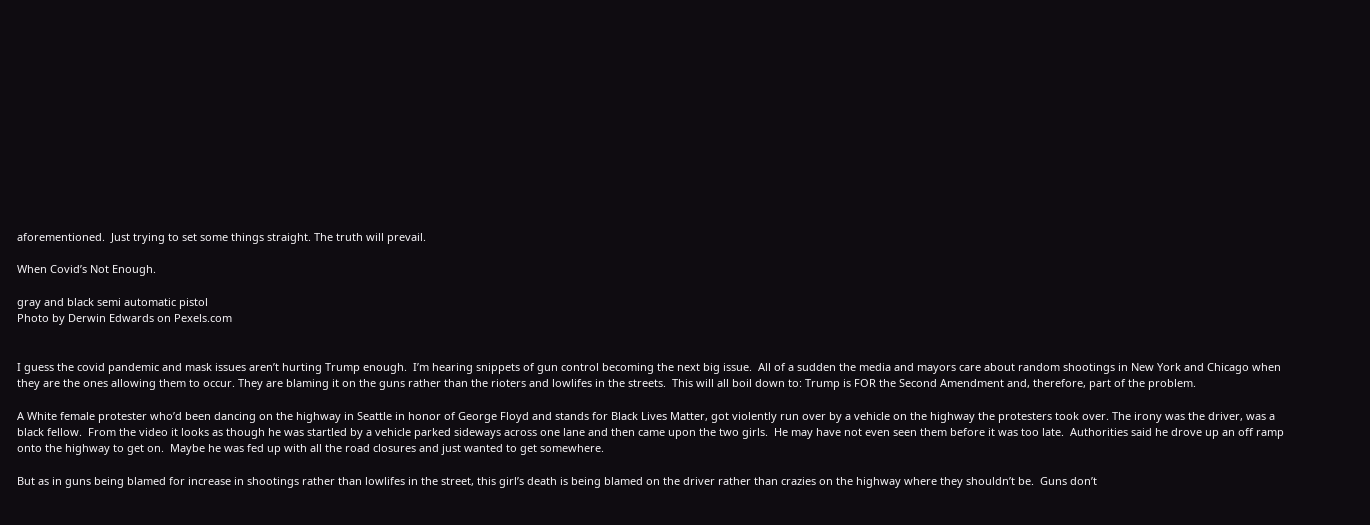aforementioned.  Just trying to set some things straight. The truth will prevail.

When Covid’s Not Enough.

gray and black semi automatic pistol
Photo by Derwin Edwards on Pexels.com


I guess the covid pandemic and mask issues aren’t hurting Trump enough.  I’m hearing snippets of gun control becoming the next big issue.  All of a sudden the media and mayors care about random shootings in New York and Chicago when they are the ones allowing them to occur. They are blaming it on the guns rather than the rioters and lowlifes in the streets.  This will all boil down to: Trump is FOR the Second Amendment and, therefore, part of the problem.

A White female protester who’d been dancing on the highway in Seattle in honor of George Floyd and stands for Black Lives Matter, got violently run over by a vehicle on the highway the protesters took over. The irony was the driver, was a black fellow.  From the video it looks as though he was startled by a vehicle parked sideways across one lane and then came upon the two girls.  He may have not even seen them before it was too late.  Authorities said he drove up an off ramp onto the highway to get on.  Maybe he was fed up with all the road closures and just wanted to get somewhere.

But as in guns being blamed for increase in shootings rather than lowlifes in the street, this girl’s death is being blamed on the driver rather than crazies on the highway where they shouldn’t be.  Guns don’t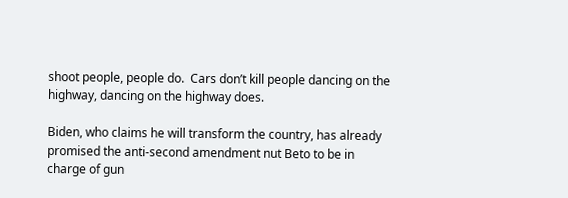shoot people, people do.  Cars don’t kill people dancing on the highway, dancing on the highway does.

Biden, who claims he will transform the country, has already promised the anti-second amendment nut Beto to be in charge of gun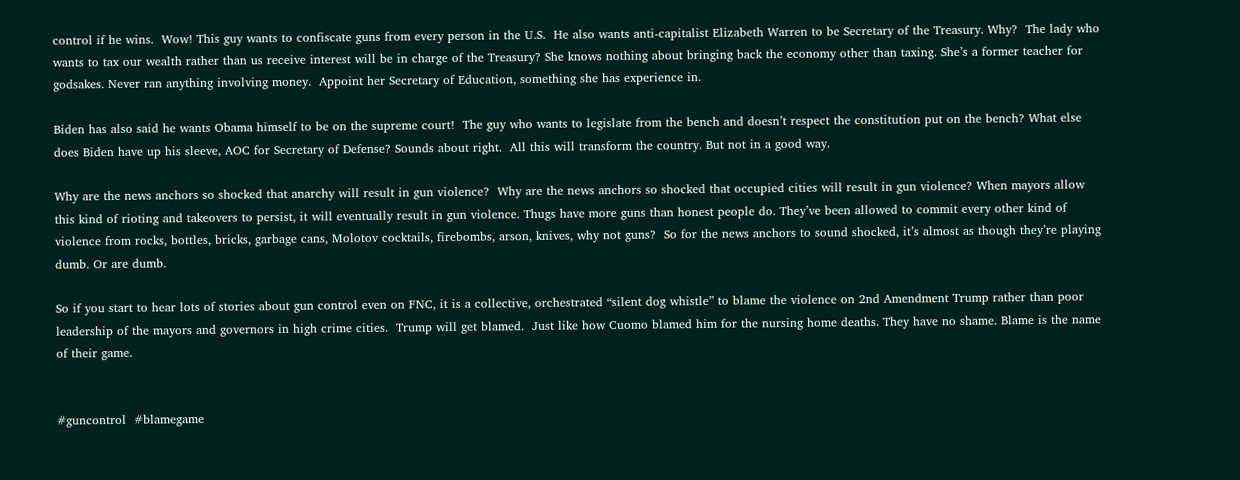control if he wins.  Wow! This guy wants to confiscate guns from every person in the U.S.  He also wants anti-capitalist Elizabeth Warren to be Secretary of the Treasury. Why?  The lady who wants to tax our wealth rather than us receive interest will be in charge of the Treasury? She knows nothing about bringing back the economy other than taxing. She’s a former teacher for godsakes. Never ran anything involving money.  Appoint her Secretary of Education, something she has experience in.

Biden has also said he wants Obama himself to be on the supreme court!  The guy who wants to legislate from the bench and doesn’t respect the constitution put on the bench? What else does Biden have up his sleeve, AOC for Secretary of Defense? Sounds about right.  All this will transform the country. But not in a good way.

Why are the news anchors so shocked that anarchy will result in gun violence?  Why are the news anchors so shocked that occupied cities will result in gun violence? When mayors allow this kind of rioting and takeovers to persist, it will eventually result in gun violence. Thugs have more guns than honest people do. They’ve been allowed to commit every other kind of violence from rocks, bottles, bricks, garbage cans, Molotov cocktails, firebombs, arson, knives, why not guns?  So for the news anchors to sound shocked, it’s almost as though they’re playing dumb. Or are dumb.

So if you start to hear lots of stories about gun control even on FNC, it is a collective, orchestrated “silent dog whistle” to blame the violence on 2nd Amendment Trump rather than poor leadership of the mayors and governors in high crime cities.  Trump will get blamed.  Just like how Cuomo blamed him for the nursing home deaths. They have no shame. Blame is the name of their game.


#guncontrol  #blamegame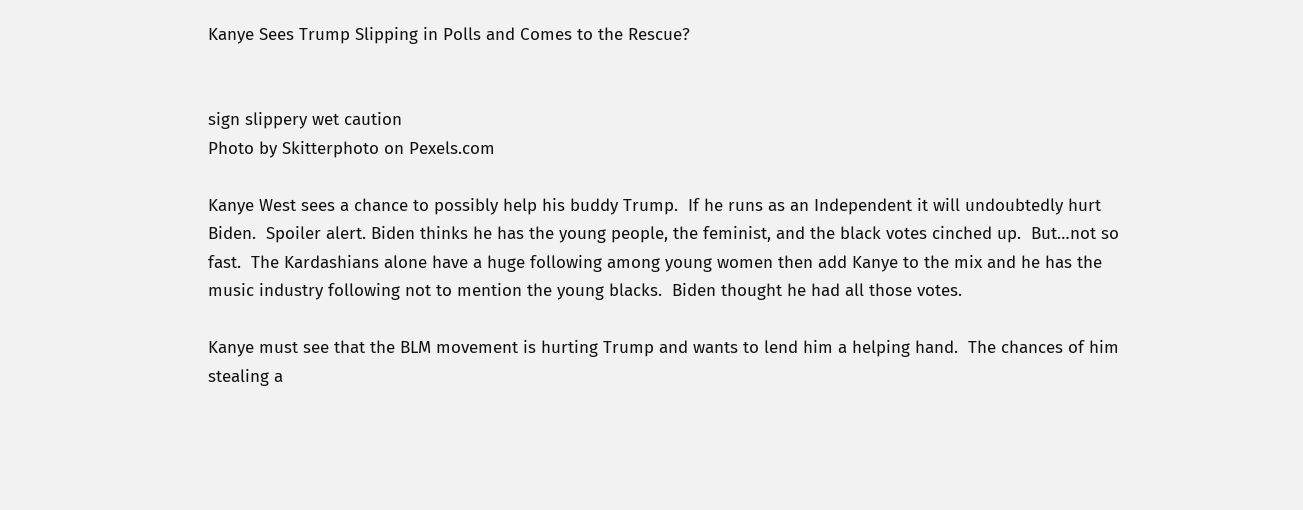Kanye Sees Trump Slipping in Polls and Comes to the Rescue?


sign slippery wet caution
Photo by Skitterphoto on Pexels.com

Kanye West sees a chance to possibly help his buddy Trump.  If he runs as an Independent it will undoubtedly hurt Biden.  Spoiler alert. Biden thinks he has the young people, the feminist, and the black votes cinched up.  But…not so fast.  The Kardashians alone have a huge following among young women then add Kanye to the mix and he has the music industry following not to mention the young blacks.  Biden thought he had all those votes.

Kanye must see that the BLM movement is hurting Trump and wants to lend him a helping hand.  The chances of him stealing a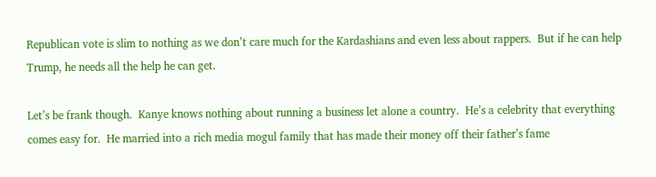Republican vote is slim to nothing as we don’t care much for the Kardashians and even less about rappers.  But if he can help Trump, he needs all the help he can get.

Let’s be frank though.  Kanye knows nothing about running a business let alone a country.  He’s a celebrity that everything comes easy for.  He married into a rich media mogul family that has made their money off their father’s fame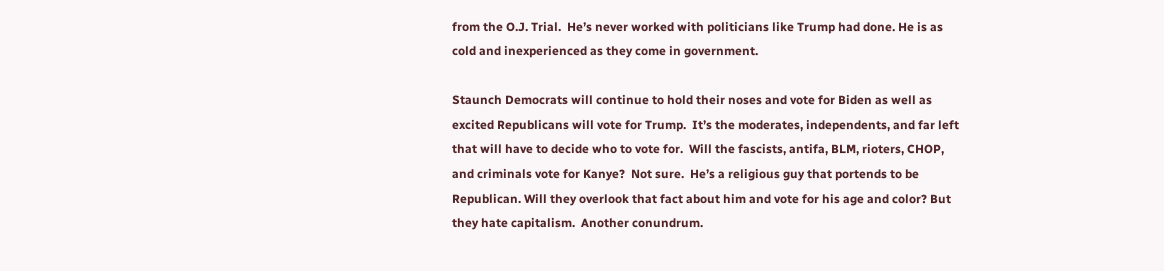from the O.J. Trial.  He’s never worked with politicians like Trump had done. He is as cold and inexperienced as they come in government.

Staunch Democrats will continue to hold their noses and vote for Biden as well as excited Republicans will vote for Trump.  It’s the moderates, independents, and far left that will have to decide who to vote for.  Will the fascists, antifa, BLM, rioters, CHOP, and criminals vote for Kanye?  Not sure.  He’s a religious guy that portends to be Republican. Will they overlook that fact about him and vote for his age and color? But they hate capitalism.  Another conundrum.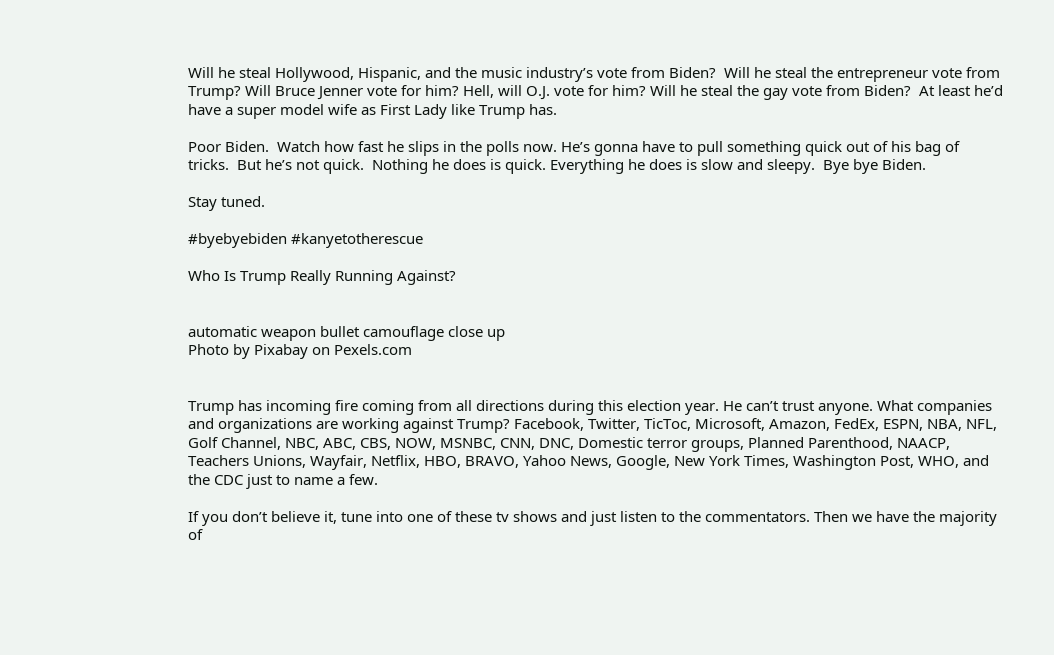Will he steal Hollywood, Hispanic, and the music industry’s vote from Biden?  Will he steal the entrepreneur vote from Trump? Will Bruce Jenner vote for him? Hell, will O.J. vote for him? Will he steal the gay vote from Biden?  At least he’d have a super model wife as First Lady like Trump has.

Poor Biden.  Watch how fast he slips in the polls now. He’s gonna have to pull something quick out of his bag of tricks.  But he’s not quick.  Nothing he does is quick. Everything he does is slow and sleepy.  Bye bye Biden.

Stay tuned.

#byebyebiden #kanyetotherescue

Who Is Trump Really Running Against?


automatic weapon bullet camouflage close up
Photo by Pixabay on Pexels.com


Trump has incoming fire coming from all directions during this election year. He can’t trust anyone. What companies and organizations are working against Trump? Facebook, Twitter, TicToc, Microsoft, Amazon, FedEx, ESPN, NBA, NFL, Golf Channel, NBC, ABC, CBS, NOW, MSNBC, CNN, DNC, Domestic terror groups, Planned Parenthood, NAACP, Teachers Unions, Wayfair, Netflix, HBO, BRAVO, Yahoo News, Google, New York Times, Washington Post, WHO, and the CDC just to name a few.

If you don’t believe it, tune into one of these tv shows and just listen to the commentators. Then we have the majority of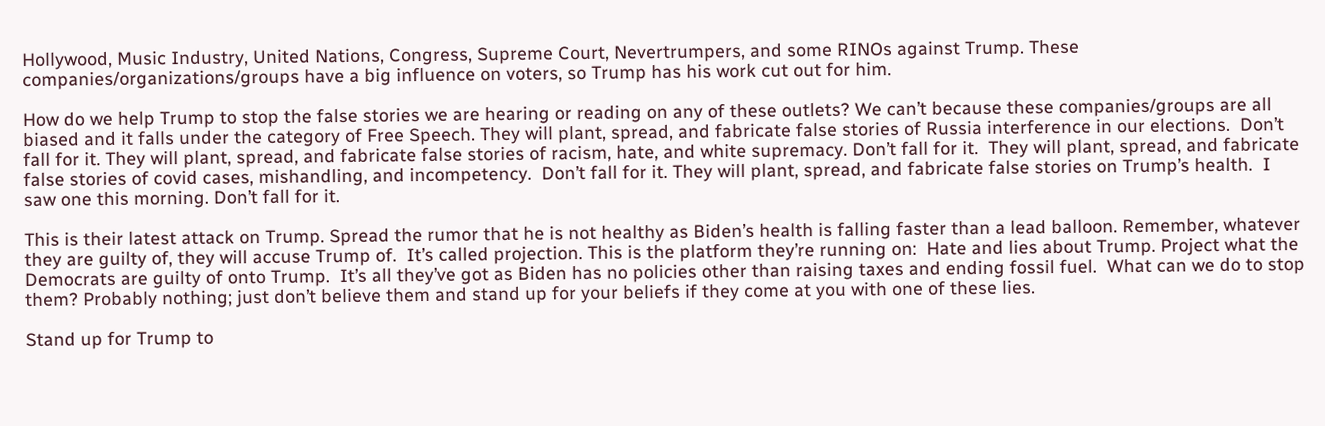Hollywood, Music Industry, United Nations, Congress, Supreme Court, Nevertrumpers, and some RINOs against Trump. These companies/organizations/groups have a big influence on voters, so Trump has his work cut out for him.

How do we help Trump to stop the false stories we are hearing or reading on any of these outlets? We can’t because these companies/groups are all biased and it falls under the category of Free Speech. They will plant, spread, and fabricate false stories of Russia interference in our elections.  Don’t fall for it. They will plant, spread, and fabricate false stories of racism, hate, and white supremacy. Don’t fall for it.  They will plant, spread, and fabricate false stories of covid cases, mishandling, and incompetency.  Don’t fall for it. They will plant, spread, and fabricate false stories on Trump’s health.  I saw one this morning. Don’t fall for it.

This is their latest attack on Trump. Spread the rumor that he is not healthy as Biden’s health is falling faster than a lead balloon. Remember, whatever they are guilty of, they will accuse Trump of.  It’s called projection. This is the platform they’re running on:  Hate and lies about Trump. Project what the Democrats are guilty of onto Trump.  It’s all they’ve got as Biden has no policies other than raising taxes and ending fossil fuel.  What can we do to stop them? Probably nothing; just don’t believe them and stand up for your beliefs if they come at you with one of these lies.

Stand up for Trump to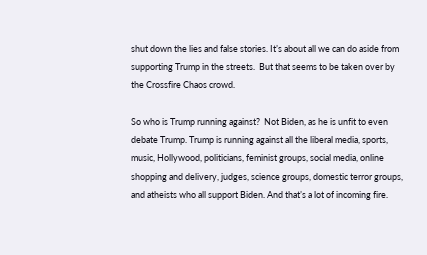shut down the lies and false stories. It’s about all we can do aside from supporting Trump in the streets.  But that seems to be taken over by the Crossfire Chaos crowd.

So who is Trump running against?  Not Biden, as he is unfit to even debate Trump. Trump is running against all the liberal media, sports, music, Hollywood, politicians, feminist groups, social media, online shopping and delivery, judges, science groups, domestic terror groups, and atheists who all support Biden. And that’s a lot of incoming fire.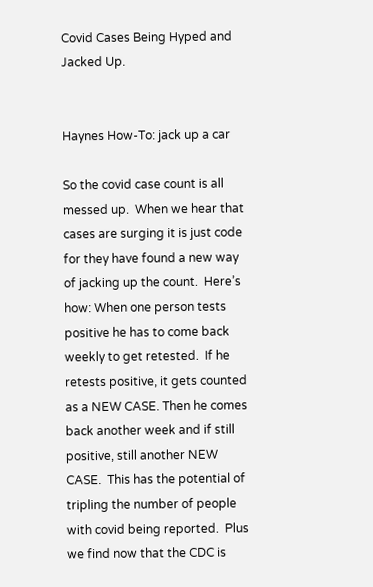Covid Cases Being Hyped and Jacked Up.


Haynes How-To: jack up a car

So the covid case count is all messed up.  When we hear that cases are surging it is just code for they have found a new way of jacking up the count.  Here’s how: When one person tests positive he has to come back weekly to get retested.  If he retests positive, it gets counted as a NEW CASE. Then he comes back another week and if still positive, still another NEW CASE.  This has the potential of tripling the number of people with covid being reported.  Plus we find now that the CDC is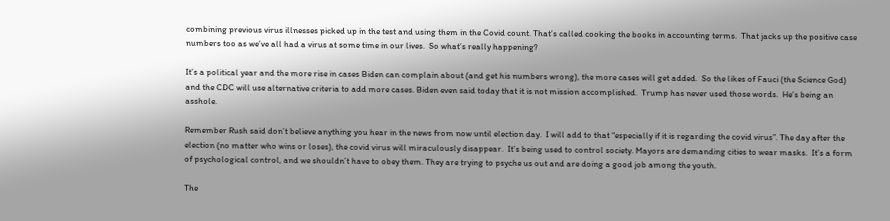combining previous virus illnesses picked up in the test and using them in the Covid count. That’s called cooking the books in accounting terms.  That jacks up the positive case numbers too as we’ve all had a virus at some time in our lives.  So what’s really happening?

It’s a political year and the more rise in cases Biden can complain about (and get his numbers wrong), the more cases will get added.  So the likes of Fauci (the Science God) and the CDC will use alternative criteria to add more cases. Biden even said today that it is not mission accomplished.  Trump has never used those words.  He’s being an asshole.

Remember Rush said don’t believe anything you hear in the news from now until election day.  I will add to that “especially if it is regarding the covid virus”. The day after the election (no matter who wins or loses), the covid virus will miraculously disappear.  It’s being used to control society. Mayors are demanding cities to wear masks.  It’s a form of psychological control, and we shouldn’t have to obey them. They are trying to psyche us out and are doing a good job among the youth.

The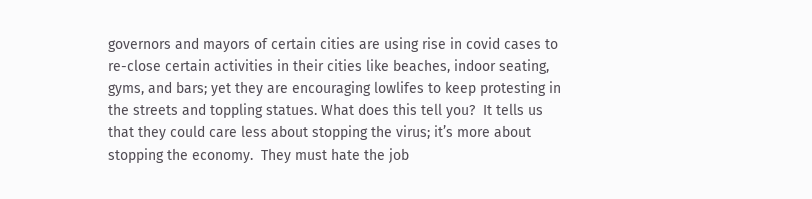governors and mayors of certain cities are using rise in covid cases to re-close certain activities in their cities like beaches, indoor seating, gyms, and bars; yet they are encouraging lowlifes to keep protesting in the streets and toppling statues. What does this tell you?  It tells us that they could care less about stopping the virus; it’s more about stopping the economy.  They must hate the job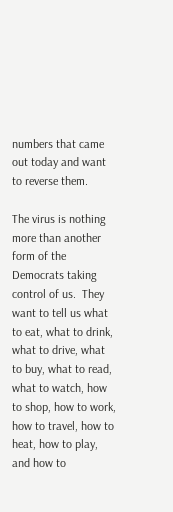numbers that came out today and want to reverse them.

The virus is nothing more than another form of the Democrats taking control of us.  They want to tell us what to eat, what to drink, what to drive, what to buy, what to read, what to watch, how to shop, how to work, how to travel, how to heat, how to play, and how to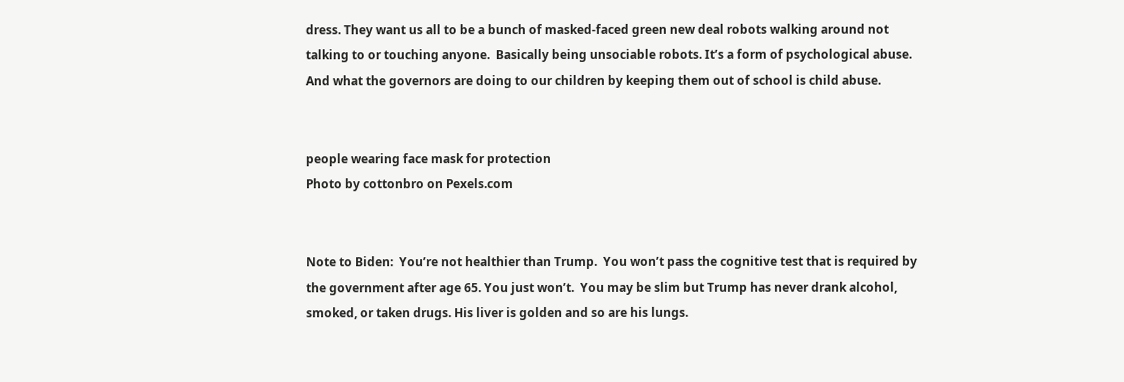dress. They want us all to be a bunch of masked-faced green new deal robots walking around not talking to or touching anyone.  Basically being unsociable robots. It’s a form of psychological abuse. And what the governors are doing to our children by keeping them out of school is child abuse.


people wearing face mask for protection
Photo by cottonbro on Pexels.com


Note to Biden:  You’re not healthier than Trump.  You won’t pass the cognitive test that is required by the government after age 65. You just won’t.  You may be slim but Trump has never drank alcohol, smoked, or taken drugs. His liver is golden and so are his lungs.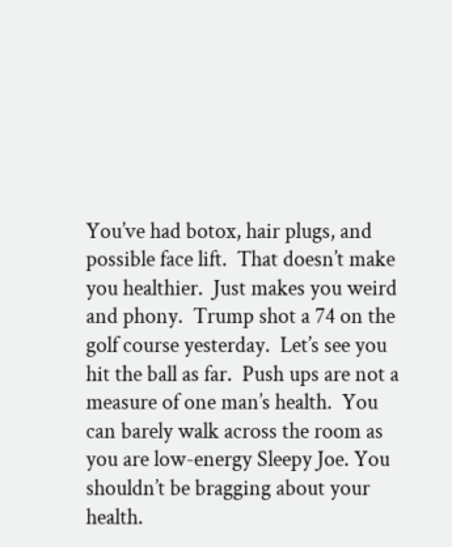You’ve had botox, hair plugs, and possible face lift.  That doesn’t make you healthier.  Just makes you weird and phony.  Trump shot a 74 on the golf course yesterday.  Let’s see you hit the ball as far.  Push ups are not a measure of one man’s health.  You can barely walk across the room as you are low-energy Sleepy Joe. You shouldn’t be bragging about your health.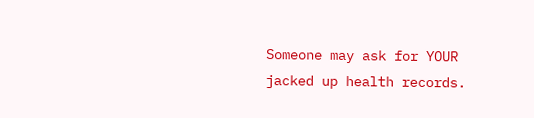Someone may ask for YOUR jacked up health records.